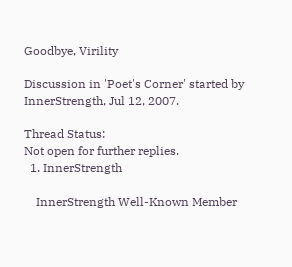Goodbye, Virility

Discussion in 'Poet's Corner' started by InnerStrength, Jul 12, 2007.

Thread Status:
Not open for further replies.
  1. InnerStrength

    InnerStrength Well-Known Member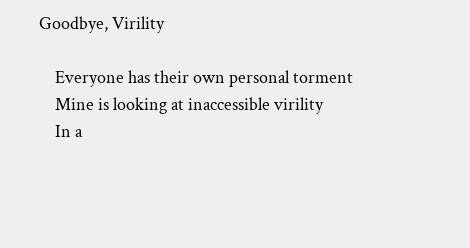Goodbye, Virility

    Everyone has their own personal torment
    Mine is looking at inaccessible virility
    In a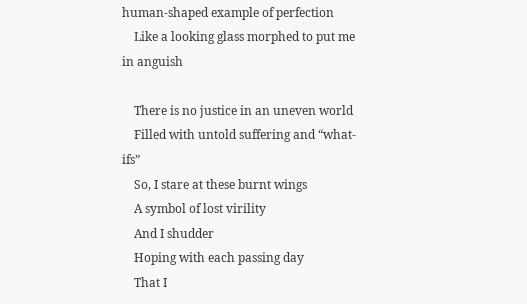human-shaped example of perfection
    Like a looking glass morphed to put me in anguish

    There is no justice in an uneven world
    Filled with untold suffering and “what-ifs”
    So, I stare at these burnt wings
    A symbol of lost virility
    And I shudder
    Hoping with each passing day
    That I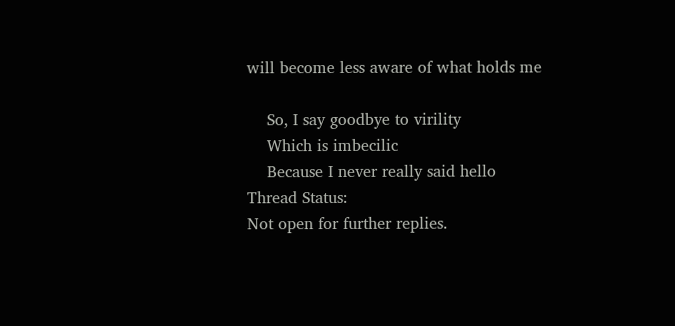will become less aware of what holds me

    So, I say goodbye to virility
    Which is imbecilic
    Because I never really said hello
Thread Status:
Not open for further replies.